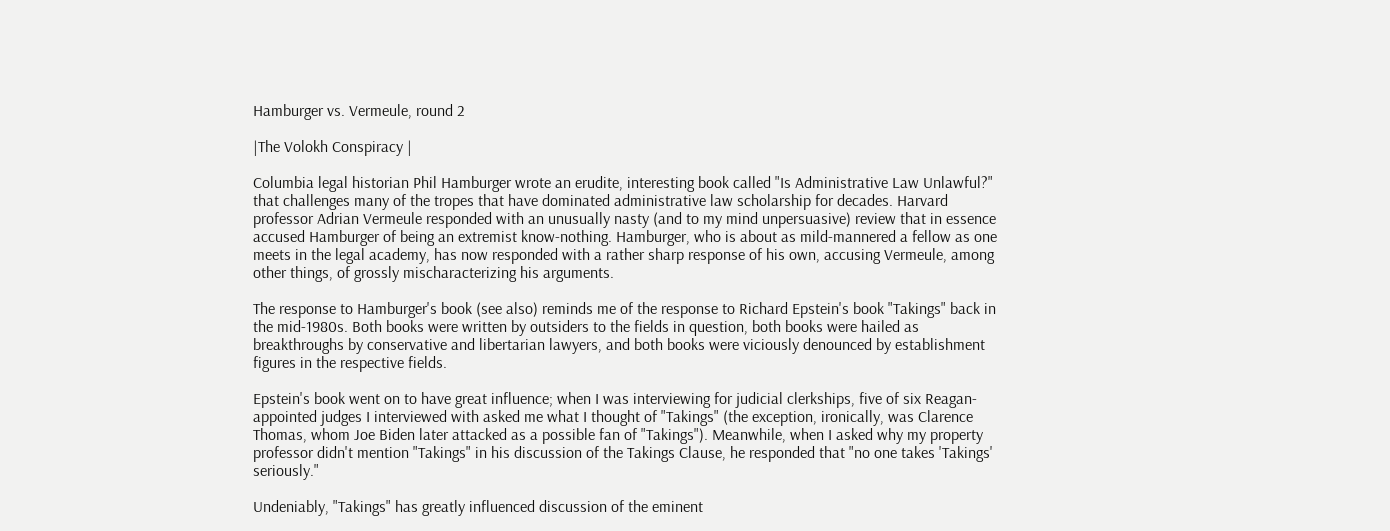Hamburger vs. Vermeule, round 2

|The Volokh Conspiracy |

Columbia legal historian Phil Hamburger wrote an erudite, interesting book called "Is Administrative Law Unlawful?" that challenges many of the tropes that have dominated administrative law scholarship for decades. Harvard professor Adrian Vermeule responded with an unusually nasty (and to my mind unpersuasive) review that in essence accused Hamburger of being an extremist know-nothing. Hamburger, who is about as mild-mannered a fellow as one meets in the legal academy, has now responded with a rather sharp response of his own, accusing Vermeule, among other things, of grossly mischaracterizing his arguments.

The response to Hamburger's book (see also) reminds me of the response to Richard Epstein's book "Takings" back in the mid-1980s. Both books were written by outsiders to the fields in question, both books were hailed as breakthroughs by conservative and libertarian lawyers, and both books were viciously denounced by establishment figures in the respective fields.

Epstein's book went on to have great influence; when I was interviewing for judicial clerkships, five of six Reagan-appointed judges I interviewed with asked me what I thought of "Takings" (the exception, ironically, was Clarence Thomas, whom Joe Biden later attacked as a possible fan of "Takings"). Meanwhile, when I asked why my property professor didn't mention "Takings" in his discussion of the Takings Clause, he responded that "no one takes 'Takings' seriously."

Undeniably, "Takings" has greatly influenced discussion of the eminent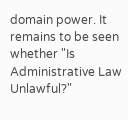domain power. It remains to be seen whether "Is Administrative Law Unlawful?"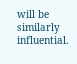will be similarly influential.